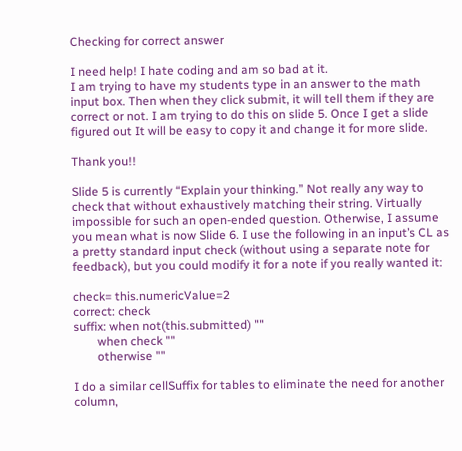Checking for correct answer

I need help! I hate coding and am so bad at it.
I am trying to have my students type in an answer to the math input box. Then when they click submit, it will tell them if they are correct or not. I am trying to do this on slide 5. Once I get a slide figured out It will be easy to copy it and change it for more slide.

Thank you!!

Slide 5 is currently “Explain your thinking.” Not really any way to check that without exhaustively matching their string. Virtually impossible for such an open-ended question. Otherwise, I assume you mean what is now Slide 6. I use the following in an input’s CL as a pretty standard input check (without using a separate note for feedback), but you could modify it for a note if you really wanted it:

check= this.numericValue=2
correct: check
suffix: when not(this.submitted) ""
        when check ""
        otherwise ""

I do a similar cellSuffix for tables to eliminate the need for another column,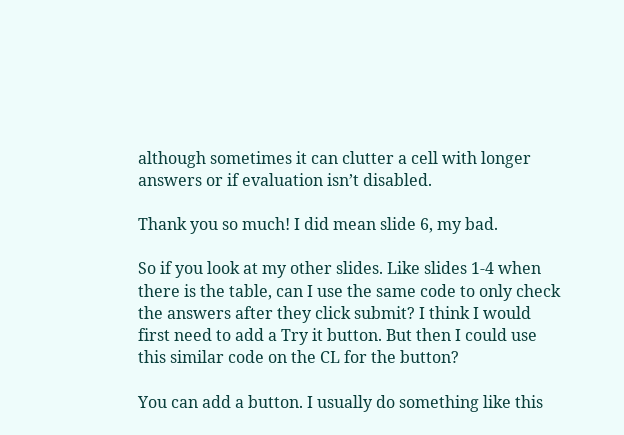although sometimes it can clutter a cell with longer answers or if evaluation isn’t disabled.

Thank you so much! I did mean slide 6, my bad.

So if you look at my other slides. Like slides 1-4 when there is the table, can I use the same code to only check the answers after they click submit? I think I would first need to add a Try it button. But then I could use this similar code on the CL for the button?

You can add a button. I usually do something like this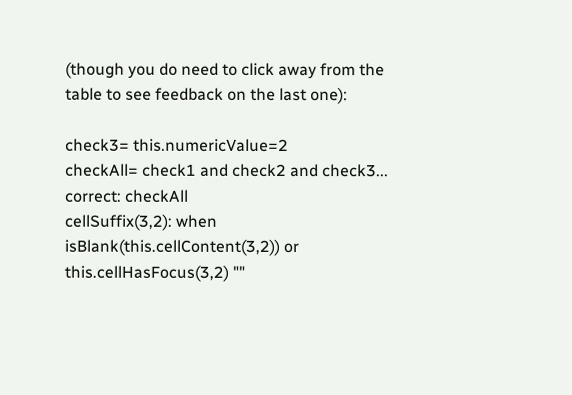(though you do need to click away from the table to see feedback on the last one):

check3= this.numericValue=2
checkAll= check1 and check2 and check3...
correct: checkAll
cellSuffix(3,2): when isBlank(this.cellContent(3,2)) or this.cellHasFocus(3,2) ""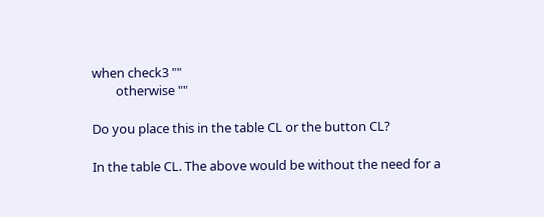when check3 ""
        otherwise ""

Do you place this in the table CL or the button CL?

In the table CL. The above would be without the need for a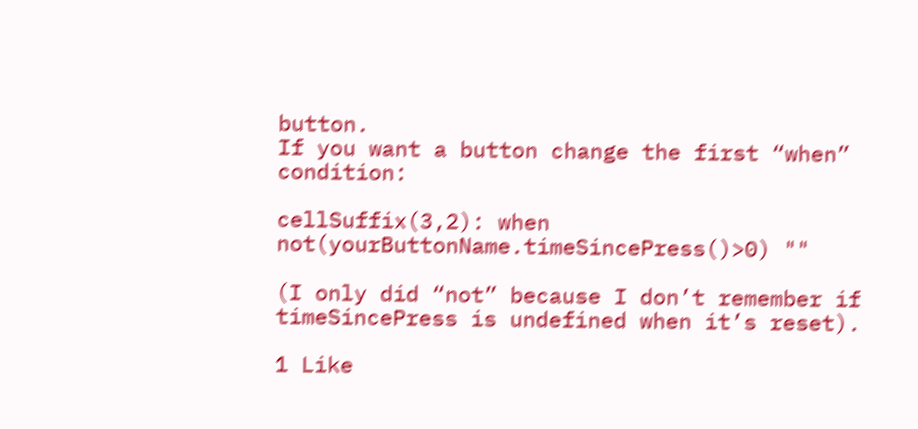button.
If you want a button change the first “when” condition:

cellSuffix(3,2): when not(yourButtonName.timeSincePress()>0) ""

(I only did “not” because I don’t remember if timeSincePress is undefined when it’s reset).

1 Like